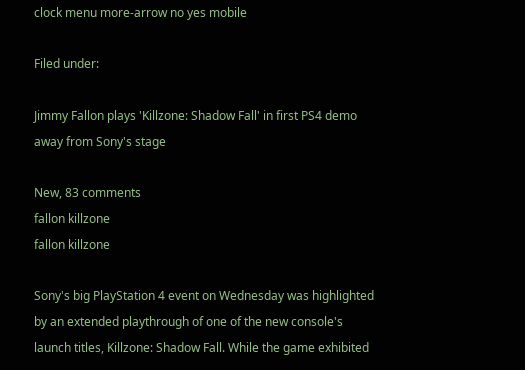clock menu more-arrow no yes mobile

Filed under:

Jimmy Fallon plays 'Killzone: Shadow Fall' in first PS4 demo away from Sony's stage

New, 83 comments
fallon killzone
fallon killzone

Sony's big PlayStation 4 event on Wednesday was highlighted by an extended playthrough of one of the new console's launch titles, Killzone: Shadow Fall. While the game exhibited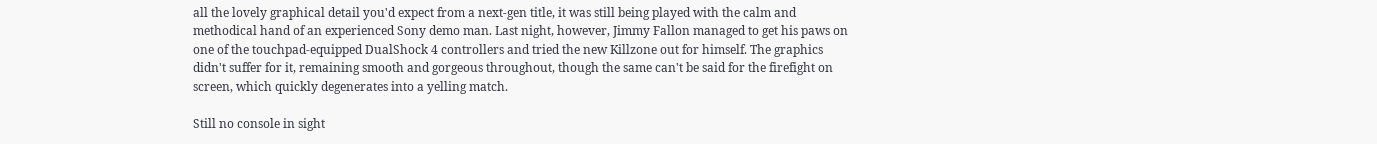all the lovely graphical detail you'd expect from a next-gen title, it was still being played with the calm and methodical hand of an experienced Sony demo man. Last night, however, Jimmy Fallon managed to get his paws on one of the touchpad-equipped DualShock 4 controllers and tried the new Killzone out for himself. The graphics didn't suffer for it, remaining smooth and gorgeous throughout, though the same can't be said for the firefight on screen, which quickly degenerates into a yelling match.

Still no console in sight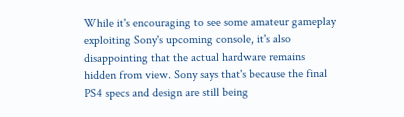While it's encouraging to see some amateur gameplay exploiting Sony's upcoming console, it's also disappointing that the actual hardware remains hidden from view. Sony says that's because the final PS4 specs and design are still being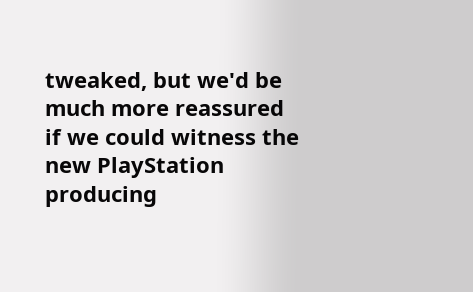tweaked, but we'd be much more reassured if we could witness the new PlayStation producing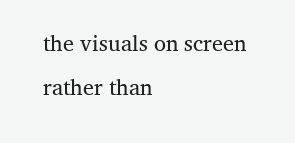the visuals on screen rather than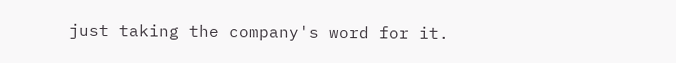just taking the company's word for it.